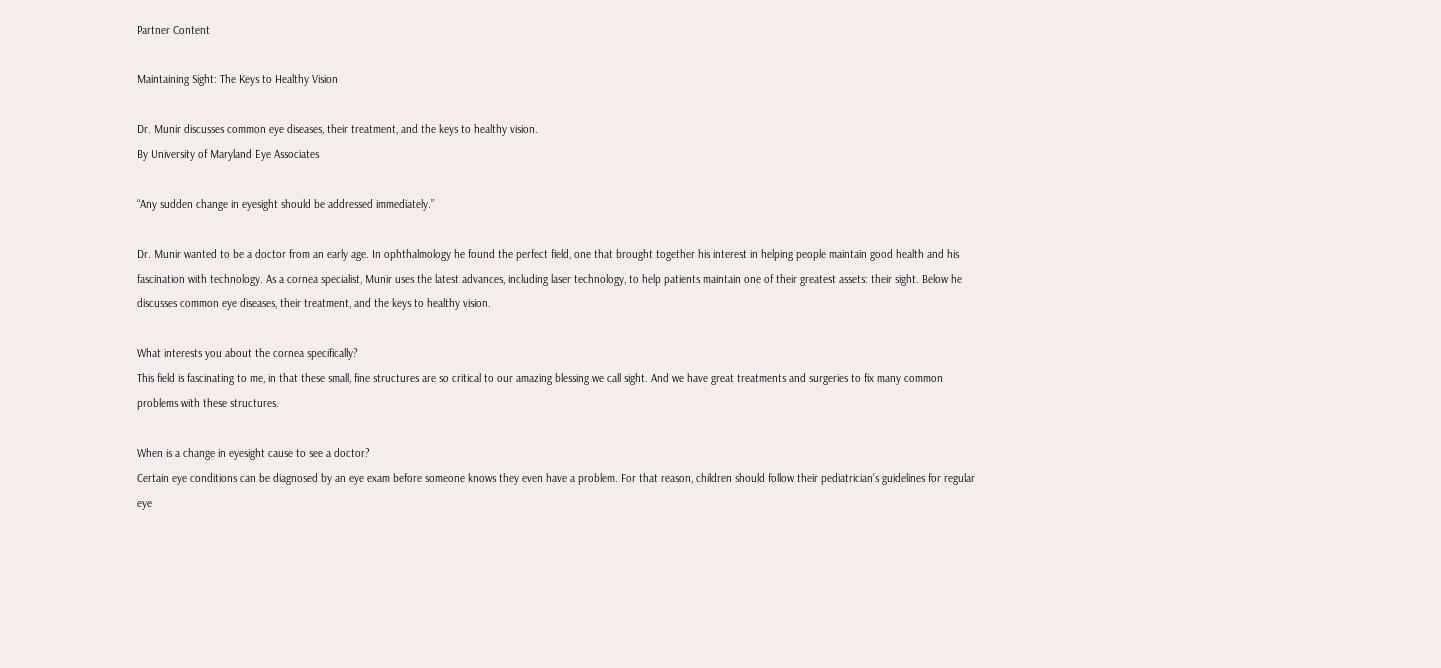Partner Content

Maintaining Sight: The Keys to Healthy Vision

Dr. Munir discusses common eye diseases, their treatment, and the keys to healthy vision.
By University of Maryland Eye Associates

“Any sudden change in eyesight should be addressed immediately.”

Dr. Munir wanted to be a doctor from an early age. In ophthalmology he found the perfect field, one that brought together his interest in helping people maintain good health and his fascination with technology. As a cornea specialist, Munir uses the latest advances, including laser technology, to help patients maintain one of their greatest assets: their sight. Below he discusses common eye diseases, their treatment, and the keys to healthy vision.

What interests you about the cornea specifically?
This field is fascinating to me, in that these small, fine structures are so critical to our amazing blessing we call sight. And we have great treatments and surgeries to fix many common problems with these structures.

When is a change in eyesight cause to see a doctor?
Certain eye conditions can be diagnosed by an eye exam before someone knows they even have a problem. For that reason, children should follow their pediatrician’s guidelines for regular eye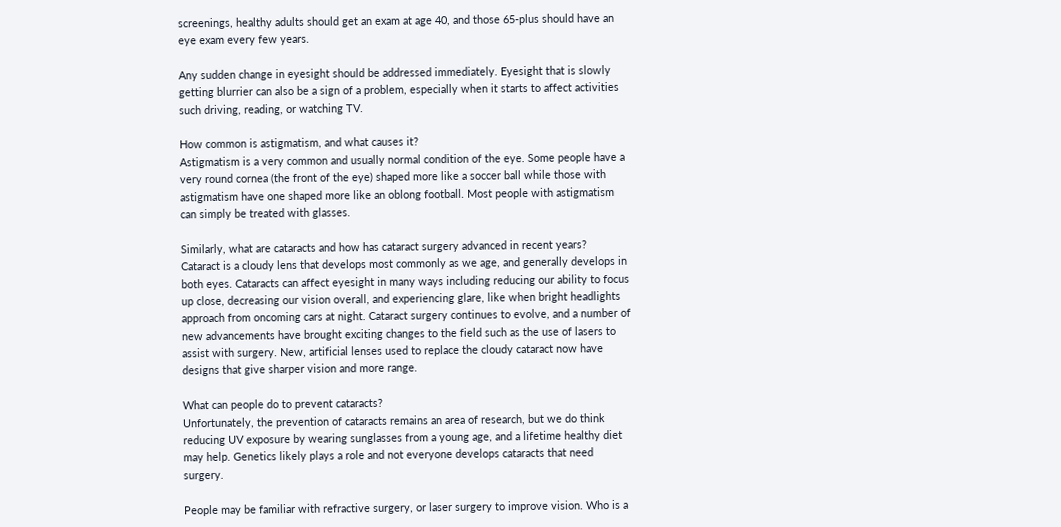screenings, healthy adults should get an exam at age 40, and those 65-plus should have an eye exam every few years.

Any sudden change in eyesight should be addressed immediately. Eyesight that is slowly getting blurrier can also be a sign of a problem, especially when it starts to affect activities such driving, reading, or watching TV.

How common is astigmatism, and what causes it?
Astigmatism is a very common and usually normal condition of the eye. Some people have a very round cornea (the front of the eye) shaped more like a soccer ball while those with astigmatism have one shaped more like an oblong football. Most people with astigmatism can simply be treated with glasses.

Similarly, what are cataracts and how has cataract surgery advanced in recent years?
Cataract is a cloudy lens that develops most commonly as we age, and generally develops in both eyes. Cataracts can affect eyesight in many ways including reducing our ability to focus up close, decreasing our vision overall, and experiencing glare, like when bright headlights approach from oncoming cars at night. Cataract surgery continues to evolve, and a number of new advancements have brought exciting changes to the field such as the use of lasers to assist with surgery. New, artificial lenses used to replace the cloudy cataract now have designs that give sharper vision and more range.

What can people do to prevent cataracts?
Unfortunately, the prevention of cataracts remains an area of research, but we do think reducing UV exposure by wearing sunglasses from a young age, and a lifetime healthy diet may help. Genetics likely plays a role and not everyone develops cataracts that need surgery.

People may be familiar with refractive surgery, or laser surgery to improve vision. Who is a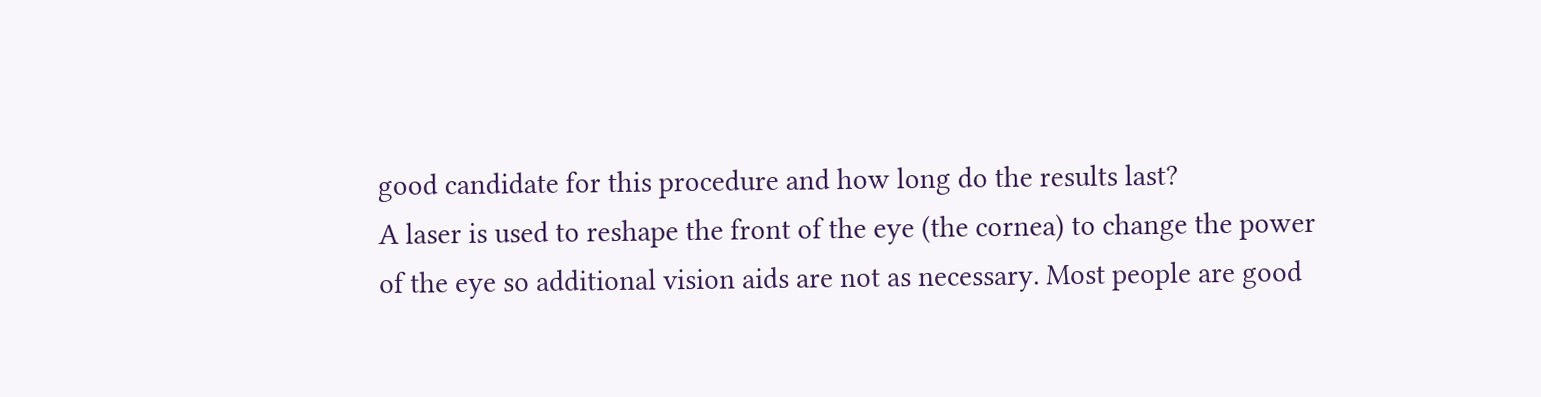good candidate for this procedure and how long do the results last?
A laser is used to reshape the front of the eye (the cornea) to change the power of the eye so additional vision aids are not as necessary. Most people are good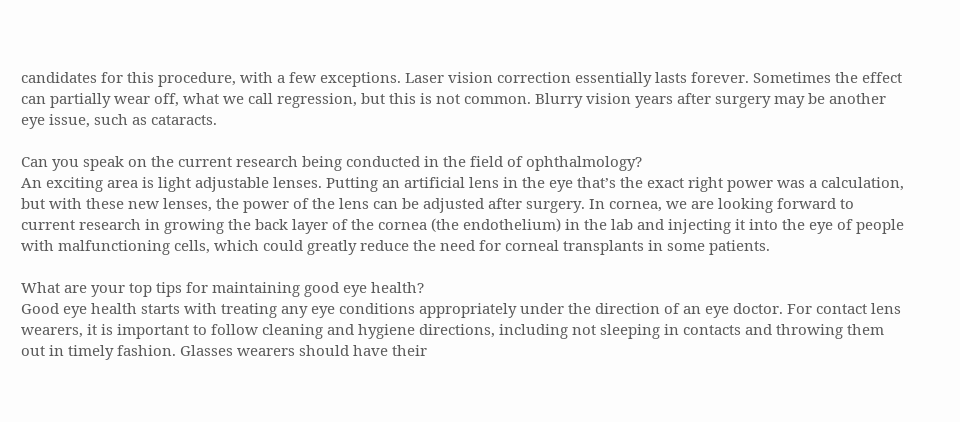candidates for this procedure, with a few exceptions. Laser vision correction essentially lasts forever. Sometimes the effect can partially wear off, what we call regression, but this is not common. Blurry vision years after surgery may be another eye issue, such as cataracts.

Can you speak on the current research being conducted in the field of ophthalmology?
An exciting area is light adjustable lenses. Putting an artificial lens in the eye that’s the exact right power was a calculation, but with these new lenses, the power of the lens can be adjusted after surgery. In cornea, we are looking forward to current research in growing the back layer of the cornea (the endothelium) in the lab and injecting it into the eye of people with malfunctioning cells, which could greatly reduce the need for corneal transplants in some patients.

What are your top tips for maintaining good eye health?
Good eye health starts with treating any eye conditions appropriately under the direction of an eye doctor. For contact lens wearers, it is important to follow cleaning and hygiene directions, including not sleeping in contacts and throwing them out in timely fashion. Glasses wearers should have their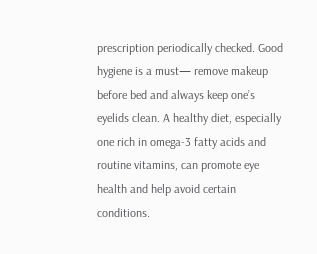prescription periodically checked. Good hygiene is a must— remove makeup before bed and always keep one’s eyelids clean. A healthy diet, especially one rich in omega-3 fatty acids and routine vitamins, can promote eye health and help avoid certain conditions.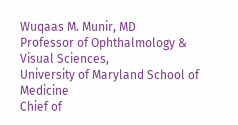Wuqaas M. Munir, MD
Professor of Ophthalmology & Visual Sciences,
University of Maryland School of Medicine
Chief of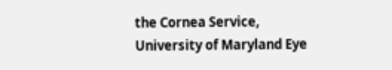the Cornea Service,
University of Maryland Eye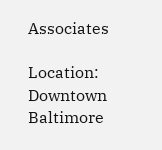Associates

Location: Downtown Baltimore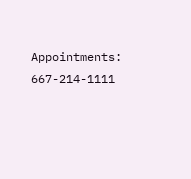Appointments: 667-214-1111